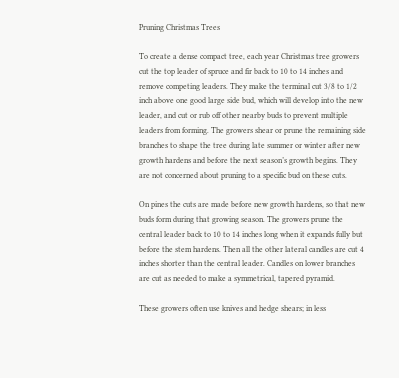Pruning Christmas Trees

To create a dense compact tree, each year Christmas tree growers cut the top leader of spruce and fir back to 10 to 14 inches and remove competing leaders. They make the terminal cut 3/8 to 1/2 inch above one good large side bud, which will develop into the new leader, and cut or rub off other nearby buds to prevent multiple leaders from forming. The growers shear or prune the remaining side branches to shape the tree during late summer or winter after new growth hardens and before the next season’s growth begins. They are not concerned about pruning to a specific bud on these cuts.

On pines the cuts are made before new growth hardens, so that new buds form during that growing season. The growers prune the central leader back to 10 to 14 inches long when it expands fully but before the stem hardens. Then all the other lateral candles are cut 4 inches shorter than the central leader. Candles on lower branches are cut as needed to make a symmetrical, tapered pyramid.

These growers often use knives and hedge shears; in less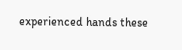experienced hands these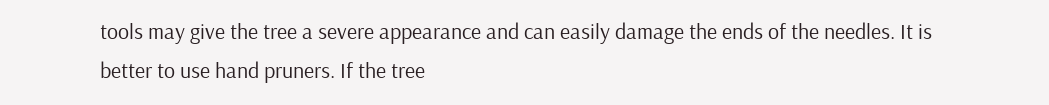tools may give the tree a severe appearance and can easily damage the ends of the needles. It is better to use hand pruners. If the tree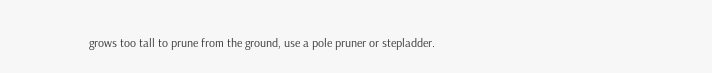grows too tall to prune from the ground, use a pole pruner or stepladder.